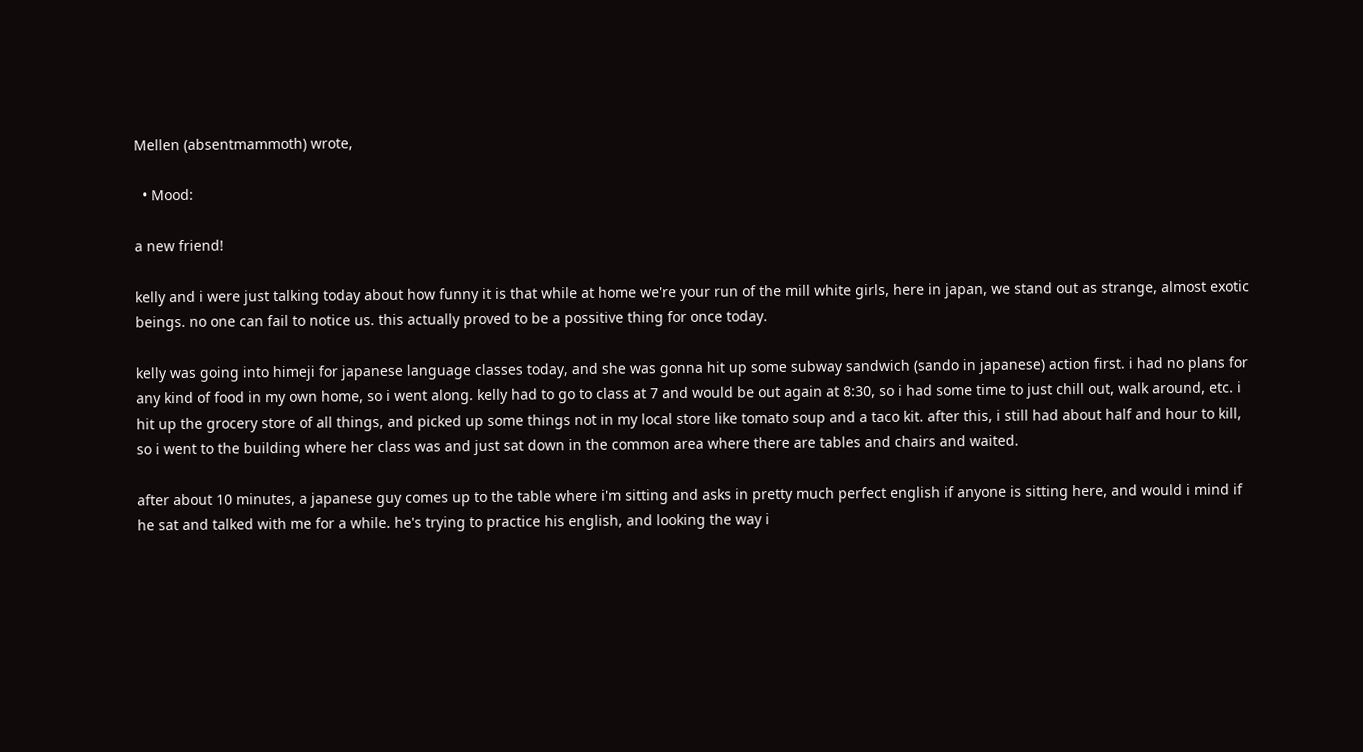Mellen (absentmammoth) wrote,

  • Mood:

a new friend!

kelly and i were just talking today about how funny it is that while at home we're your run of the mill white girls, here in japan, we stand out as strange, almost exotic beings. no one can fail to notice us. this actually proved to be a possitive thing for once today.

kelly was going into himeji for japanese language classes today, and she was gonna hit up some subway sandwich (sando in japanese) action first. i had no plans for any kind of food in my own home, so i went along. kelly had to go to class at 7 and would be out again at 8:30, so i had some time to just chill out, walk around, etc. i hit up the grocery store of all things, and picked up some things not in my local store like tomato soup and a taco kit. after this, i still had about half and hour to kill, so i went to the building where her class was and just sat down in the common area where there are tables and chairs and waited.

after about 10 minutes, a japanese guy comes up to the table where i'm sitting and asks in pretty much perfect english if anyone is sitting here, and would i mind if he sat and talked with me for a while. he's trying to practice his english, and looking the way i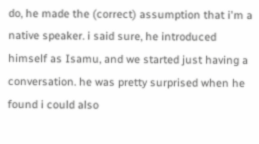do, he made the (correct) assumption that i'm a native speaker. i said sure, he introduced himself as Isamu, and we started just having a conversation. he was pretty surprised when he found i could also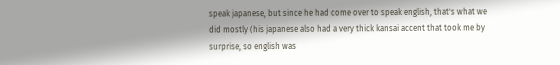speak japanese, but since he had come over to speak english, that's what we did mostly (his japanese also had a very thick kansai accent that took me by surprise, so english was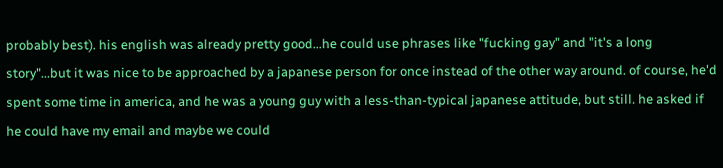probably best). his english was already pretty good...he could use phrases like "fucking gay" and "it's a long story"...but it was nice to be approached by a japanese person for once instead of the other way around. of course, he'd spent some time in america, and he was a young guy with a less-than-typical japanese attitude, but still. he asked if he could have my email and maybe we could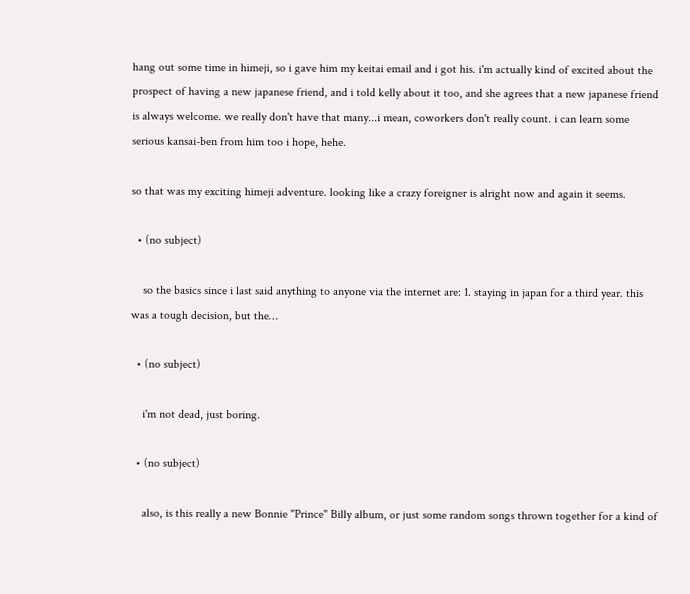hang out some time in himeji, so i gave him my keitai email and i got his. i'm actually kind of excited about the prospect of having a new japanese friend, and i told kelly about it too, and she agrees that a new japanese friend is always welcome. we really don't have that many...i mean, coworkers don't really count. i can learn some serious kansai-ben from him too i hope, hehe.

so that was my exciting himeji adventure. looking like a crazy foreigner is alright now and again it seems.

  • (no subject)

    so the basics since i last said anything to anyone via the internet are: 1. staying in japan for a third year. this was a tough decision, but the…

  • (no subject)

    i'm not dead, just boring.

  • (no subject)

    also, is this really a new Bonnie "Prince" Billy album, or just some random songs thrown together for a kind of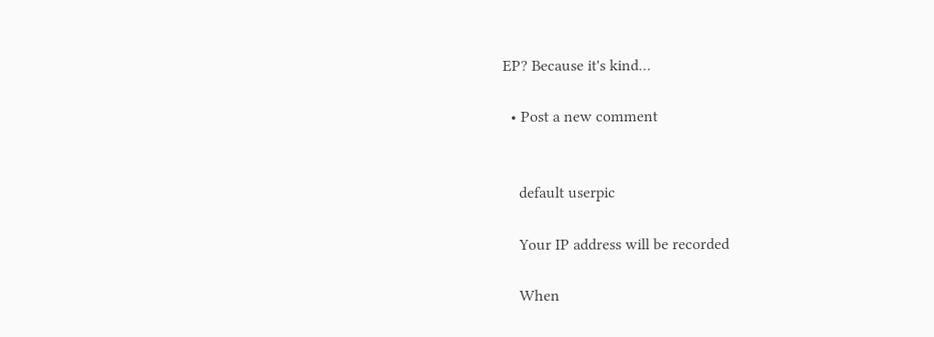EP? Because it's kind…

  • Post a new comment


    default userpic

    Your IP address will be recorded

    When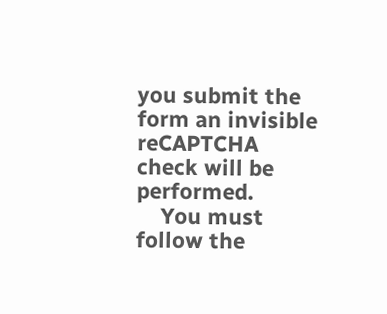you submit the form an invisible reCAPTCHA check will be performed.
    You must follow the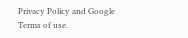Privacy Policy and Google Terms of use.